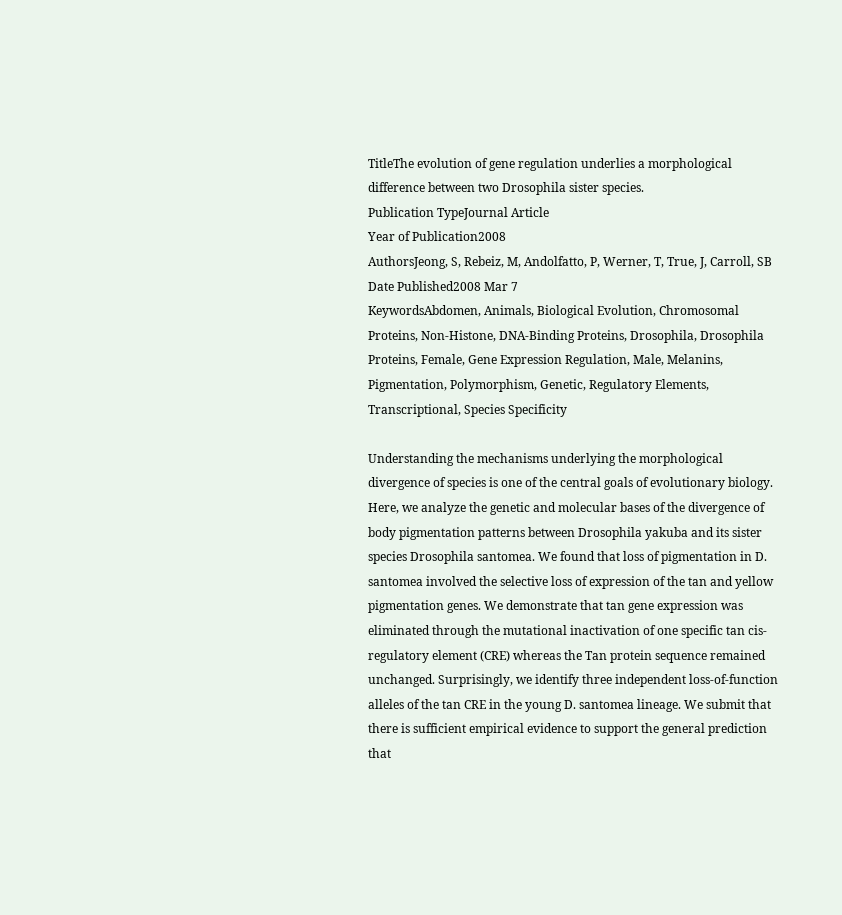TitleThe evolution of gene regulation underlies a morphological difference between two Drosophila sister species.
Publication TypeJournal Article
Year of Publication2008
AuthorsJeong, S, Rebeiz, M, Andolfatto, P, Werner, T, True, J, Carroll, SB
Date Published2008 Mar 7
KeywordsAbdomen, Animals, Biological Evolution, Chromosomal Proteins, Non-Histone, DNA-Binding Proteins, Drosophila, Drosophila Proteins, Female, Gene Expression Regulation, Male, Melanins, Pigmentation, Polymorphism, Genetic, Regulatory Elements, Transcriptional, Species Specificity

Understanding the mechanisms underlying the morphological divergence of species is one of the central goals of evolutionary biology. Here, we analyze the genetic and molecular bases of the divergence of body pigmentation patterns between Drosophila yakuba and its sister species Drosophila santomea. We found that loss of pigmentation in D. santomea involved the selective loss of expression of the tan and yellow pigmentation genes. We demonstrate that tan gene expression was eliminated through the mutational inactivation of one specific tan cis-regulatory element (CRE) whereas the Tan protein sequence remained unchanged. Surprisingly, we identify three independent loss-of-function alleles of the tan CRE in the young D. santomea lineage. We submit that there is sufficient empirical evidence to support the general prediction that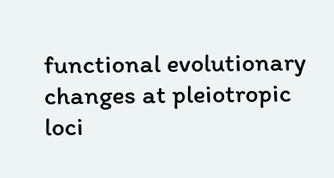functional evolutionary changes at pleiotropic loci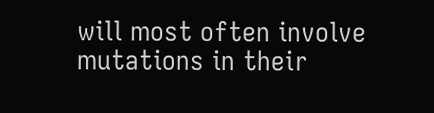will most often involve mutations in their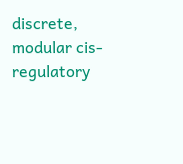discrete, modular cis-regulatory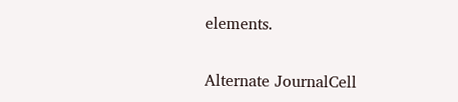elements.

Alternate JournalCell